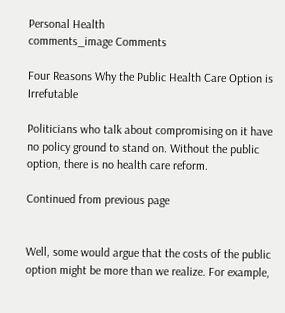Personal Health
comments_image Comments

Four Reasons Why the Public Health Care Option is Irrefutable

Politicians who talk about compromising on it have no policy ground to stand on. Without the public option, there is no health care reform.

Continued from previous page


Well, some would argue that the costs of the public option might be more than we realize. For example,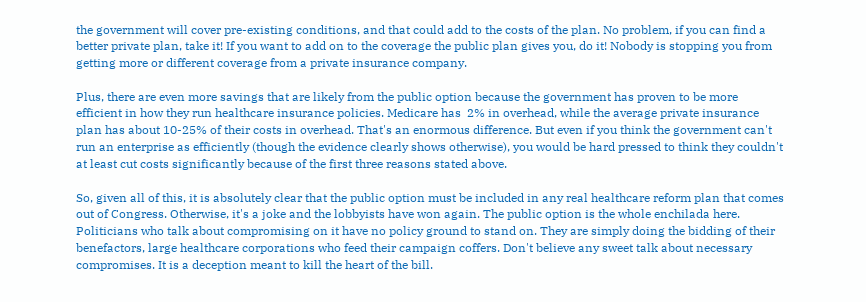the government will cover pre-existing conditions, and that could add to the costs of the plan. No problem, if you can find a better private plan, take it! If you want to add on to the coverage the public plan gives you, do it! Nobody is stopping you from getting more or different coverage from a private insurance company.

Plus, there are even more savings that are likely from the public option because the government has proven to be more efficient in how they run healthcare insurance policies. Medicare has  2% in overhead, while the average private insurance plan has about 10-25% of their costs in overhead. That's an enormous difference. But even if you think the government can't run an enterprise as efficiently (though the evidence clearly shows otherwise), you would be hard pressed to think they couldn't at least cut costs significantly because of the first three reasons stated above.

So, given all of this, it is absolutely clear that the public option must be included in any real healthcare reform plan that comes out of Congress. Otherwise, it's a joke and the lobbyists have won again. The public option is the whole enchilada here. Politicians who talk about compromising on it have no policy ground to stand on. They are simply doing the bidding of their benefactors, large healthcare corporations who feed their campaign coffers. Don't believe any sweet talk about necessary compromises. It is a deception meant to kill the heart of the bill.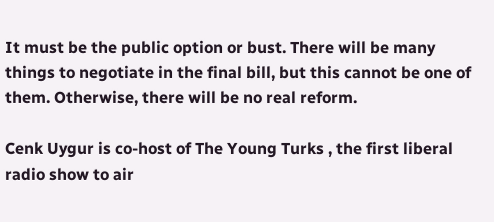It must be the public option or bust. There will be many things to negotiate in the final bill, but this cannot be one of them. Otherwise, there will be no real reform.

Cenk Uygur is co-host of The Young Turks , the first liberal radio show to air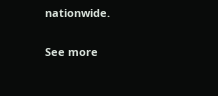nationwide.

See more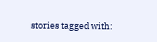stories tagged with: